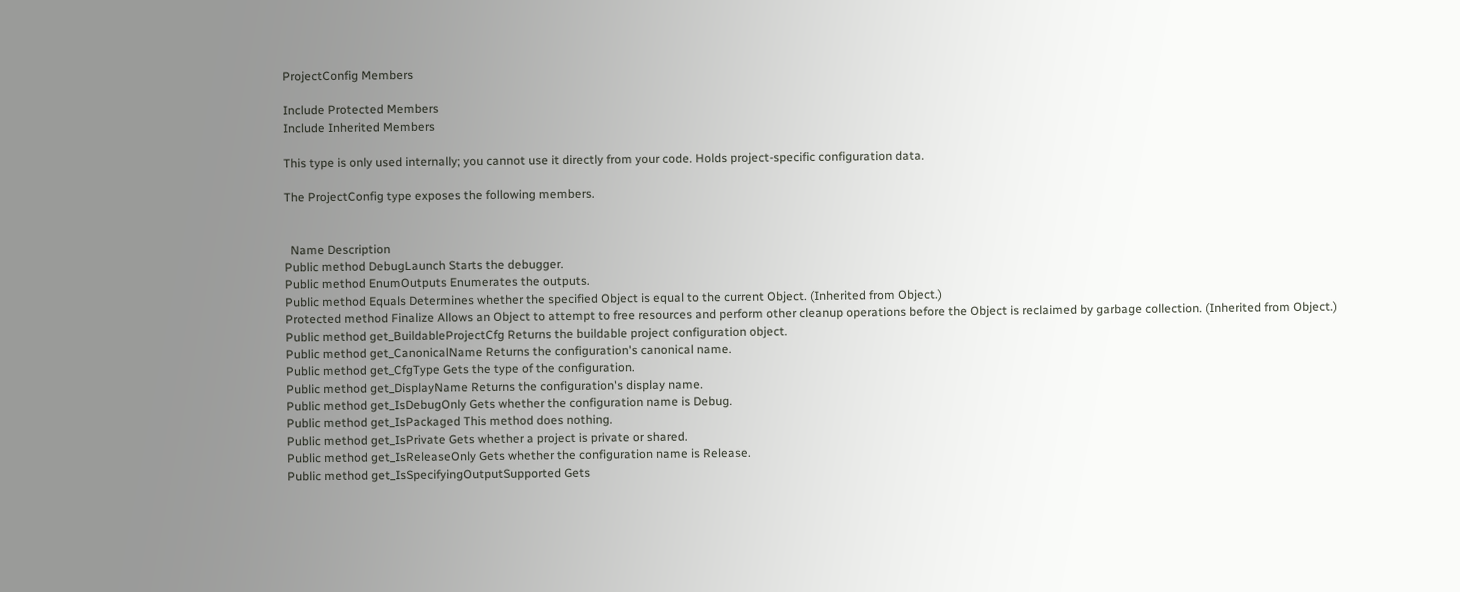ProjectConfig Members

Include Protected Members
Include Inherited Members

This type is only used internally; you cannot use it directly from your code. Holds project-specific configuration data.

The ProjectConfig type exposes the following members.


  Name Description
Public method DebugLaunch Starts the debugger.
Public method EnumOutputs Enumerates the outputs.
Public method Equals Determines whether the specified Object is equal to the current Object. (Inherited from Object.)
Protected method Finalize Allows an Object to attempt to free resources and perform other cleanup operations before the Object is reclaimed by garbage collection. (Inherited from Object.)
Public method get_BuildableProjectCfg Returns the buildable project configuration object.
Public method get_CanonicalName Returns the configuration's canonical name.
Public method get_CfgType Gets the type of the configuration.
Public method get_DisplayName Returns the configuration's display name.
Public method get_IsDebugOnly Gets whether the configuration name is Debug.
Public method get_IsPackaged This method does nothing.
Public method get_IsPrivate Gets whether a project is private or shared.
Public method get_IsReleaseOnly Gets whether the configuration name is Release.
Public method get_IsSpecifyingOutputSupported Gets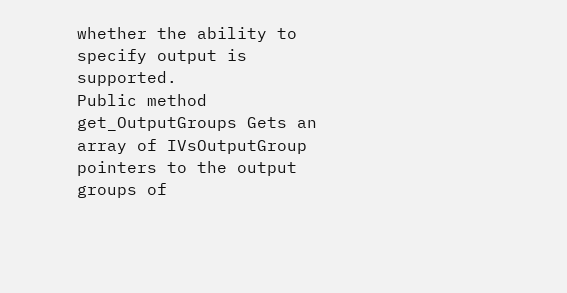whether the ability to specify output is supported.
Public method get_OutputGroups Gets an array of IVsOutputGroup pointers to the output groups of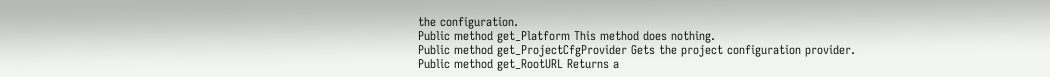the configuration.
Public method get_Platform This method does nothing.
Public method get_ProjectCfgProvider Gets the project configuration provider.
Public method get_RootURL Returns a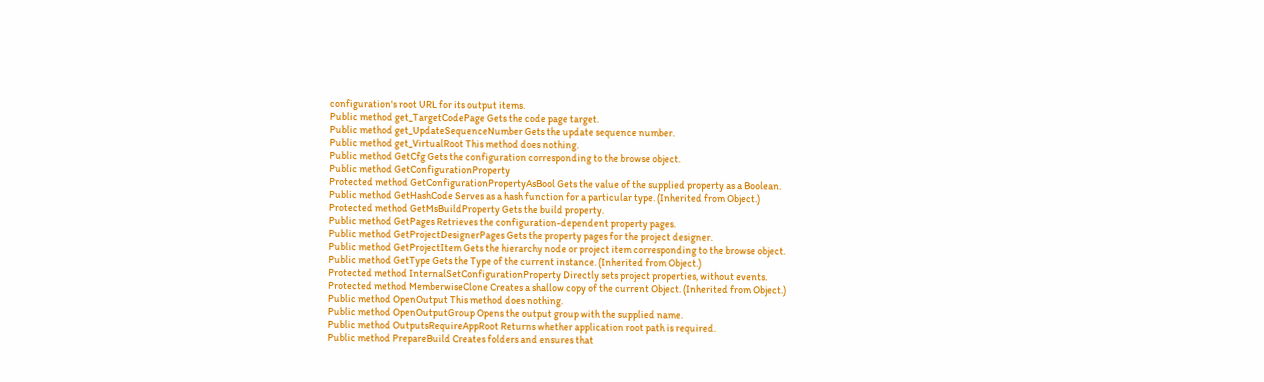configuration's root URL for its output items.
Public method get_TargetCodePage Gets the code page target.
Public method get_UpdateSequenceNumber Gets the update sequence number.
Public method get_VirtualRoot This method does nothing.
Public method GetCfg Gets the configuration corresponding to the browse object.
Public method GetConfigurationProperty
Protected method GetConfigurationPropertyAsBool Gets the value of the supplied property as a Boolean.
Public method GetHashCode Serves as a hash function for a particular type. (Inherited from Object.)
Protected method GetMsBuildProperty Gets the build property.
Public method GetPages Retrieves the configuration-dependent property pages.
Public method GetProjectDesignerPages Gets the property pages for the project designer.
Public method GetProjectItem Gets the hierarchy node or project item corresponding to the browse object.
Public method GetType Gets the Type of the current instance. (Inherited from Object.)
Protected method InternalSetConfigurationProperty Directly sets project properties, without events.
Protected method MemberwiseClone Creates a shallow copy of the current Object. (Inherited from Object.)
Public method OpenOutput This method does nothing.
Public method OpenOutputGroup Opens the output group with the supplied name.
Public method OutputsRequireAppRoot Returns whether application root path is required.
Public method PrepareBuild Creates folders and ensures that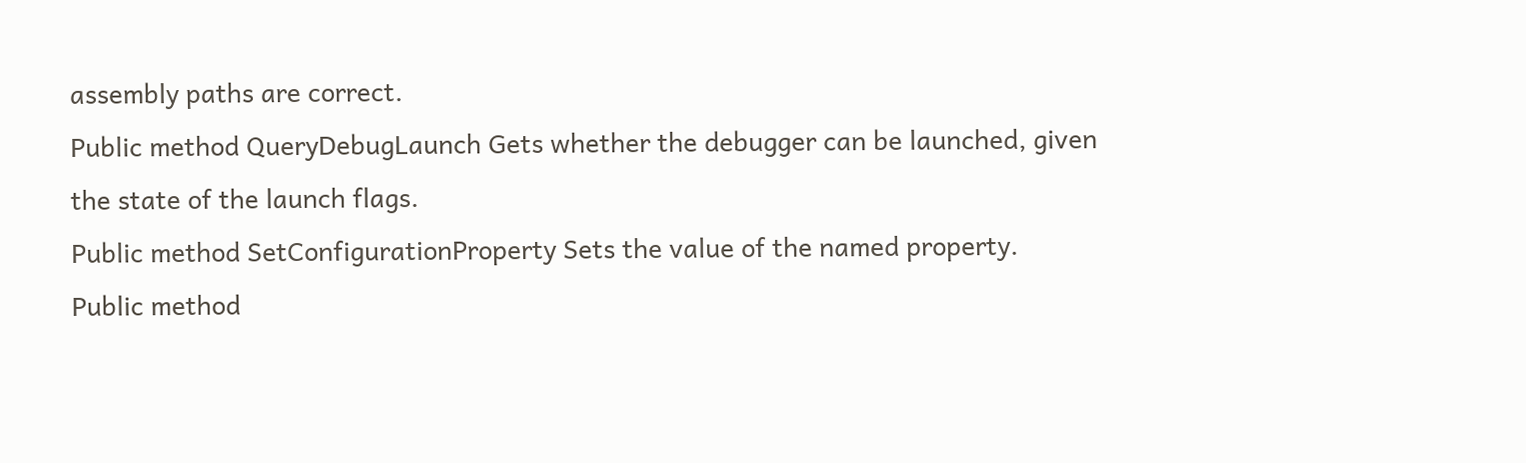assembly paths are correct.
Public method QueryDebugLaunch Gets whether the debugger can be launched, given the state of the launch flags.
Public method SetConfigurationProperty Sets the value of the named property.
Public method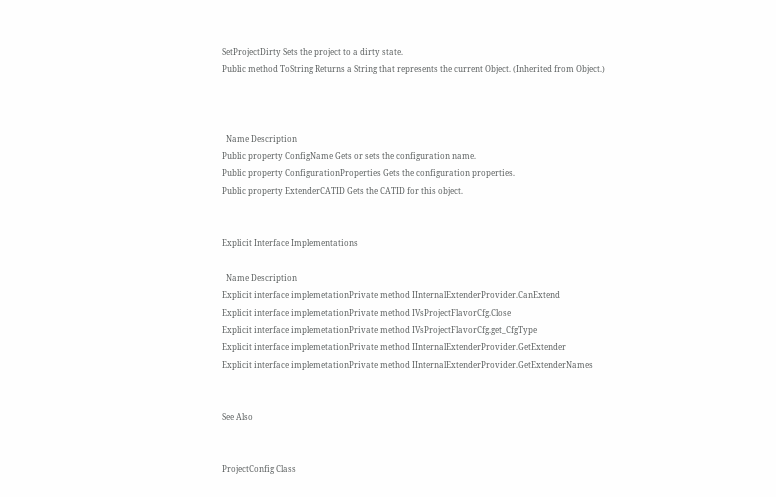SetProjectDirty Sets the project to a dirty state.
Public method ToString Returns a String that represents the current Object. (Inherited from Object.)



  Name Description
Public property ConfigName Gets or sets the configuration name.
Public property ConfigurationProperties Gets the configuration properties.
Public property ExtenderCATID Gets the CATID for this object.


Explicit Interface Implementations

  Name Description
Explicit interface implemetationPrivate method IInternalExtenderProvider.CanExtend
Explicit interface implemetationPrivate method IVsProjectFlavorCfg.Close
Explicit interface implemetationPrivate method IVsProjectFlavorCfg.get_CfgType
Explicit interface implemetationPrivate method IInternalExtenderProvider.GetExtender
Explicit interface implemetationPrivate method IInternalExtenderProvider.GetExtenderNames


See Also


ProjectConfig Class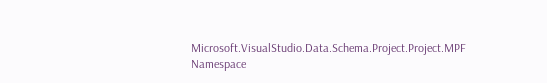Microsoft.VisualStudio.Data.Schema.Project.Project.MPF Namespace